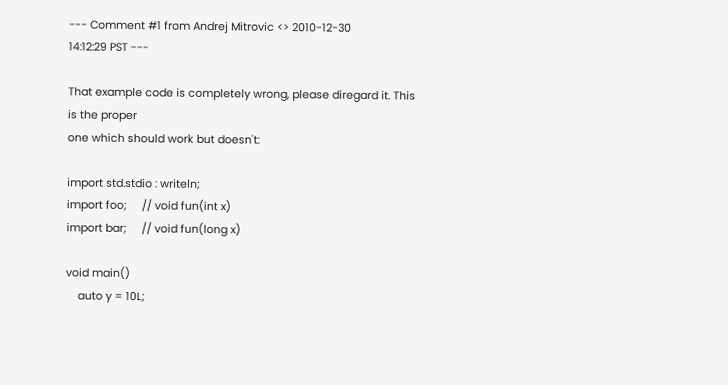--- Comment #1 from Andrej Mitrovic <> 2010-12-30
14:12:29 PST ---

That example code is completely wrong, please diregard it. This is the proper
one which should work but doesn't:

import std.stdio : writeln;
import foo;     // void fun(int x)
import bar;     // void fun(long x)

void main()
    auto y = 10L;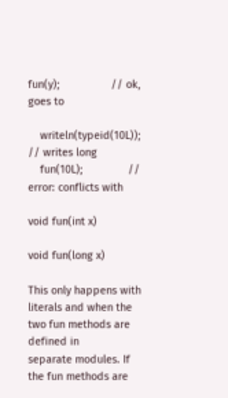fun(y);                 // ok, goes to

    writeln(typeid(10L));   // writes long
    fun(10L);               // error: conflicts with

void fun(int x)

void fun(long x)

This only happens with literals and when the two fun methods are defined in
separate modules. If the fun methods are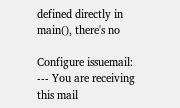defined directly in main(), there's no

Configure issuemail:
--- You are receiving this mail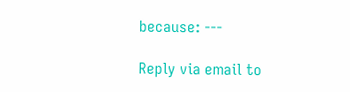because: ---

Reply via email to